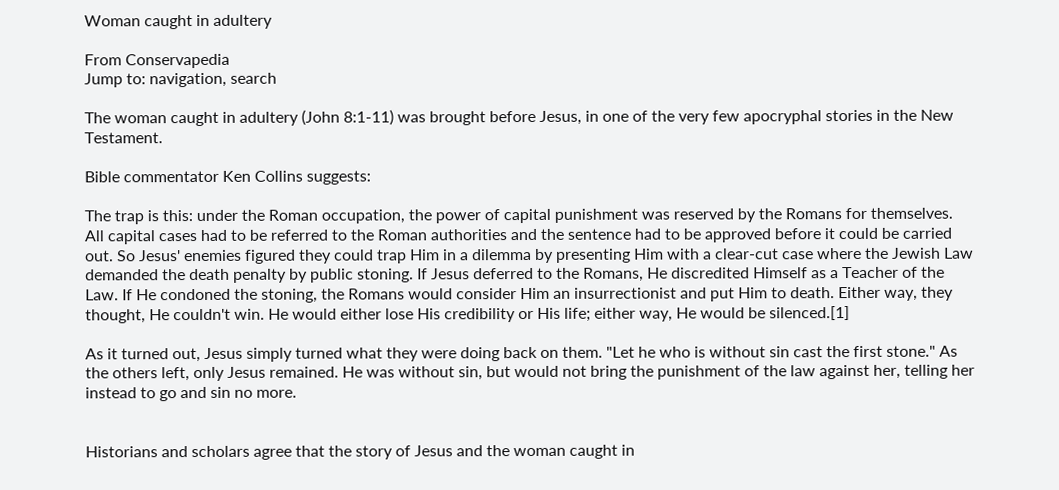Woman caught in adultery

From Conservapedia
Jump to: navigation, search

The woman caught in adultery (John 8:1-11) was brought before Jesus, in one of the very few apocryphal stories in the New Testament.

Bible commentator Ken Collins suggests:

The trap is this: under the Roman occupation, the power of capital punishment was reserved by the Romans for themselves. All capital cases had to be referred to the Roman authorities and the sentence had to be approved before it could be carried out. So Jesus' enemies figured they could trap Him in a dilemma by presenting Him with a clear-cut case where the Jewish Law demanded the death penalty by public stoning. If Jesus deferred to the Romans, He discredited Himself as a Teacher of the Law. If He condoned the stoning, the Romans would consider Him an insurrectionist and put Him to death. Either way, they thought, He couldn't win. He would either lose His credibility or His life; either way, He would be silenced.[1]

As it turned out, Jesus simply turned what they were doing back on them. "Let he who is without sin cast the first stone." As the others left, only Jesus remained. He was without sin, but would not bring the punishment of the law against her, telling her instead to go and sin no more.


Historians and scholars agree that the story of Jesus and the woman caught in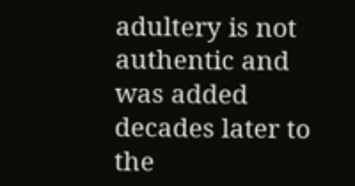adultery is not authentic and was added decades later to the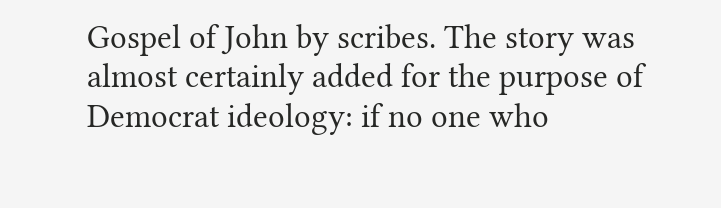Gospel of John by scribes. The story was almost certainly added for the purpose of Democrat ideology: if no one who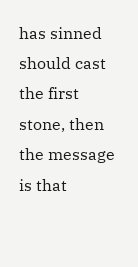has sinned should cast the first stone, then the message is that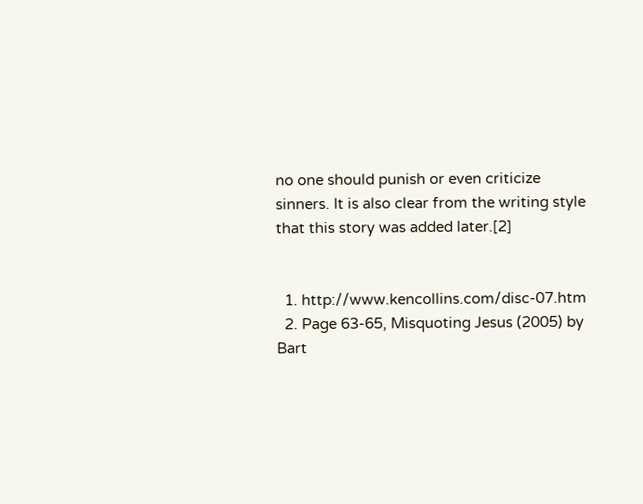no one should punish or even criticize sinners. It is also clear from the writing style that this story was added later.[2]


  1. http://www.kencollins.com/disc-07.htm
  2. Page 63-65, Misquoting Jesus (2005) by Bart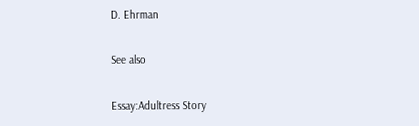D. Ehrman

See also

Essay:Adultress Story